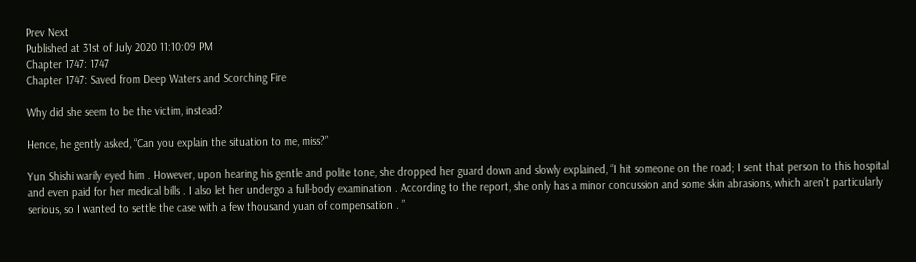Prev Next
Published at 31st of July 2020 11:10:09 PM
Chapter 1747: 1747
Chapter 1747: Saved from Deep Waters and Scorching Fire

Why did she seem to be the victim, instead?

Hence, he gently asked, “Can you explain the situation to me, miss?”

Yun Shishi warily eyed him . However, upon hearing his gentle and polite tone, she dropped her guard down and slowly explained, “I hit someone on the road; I sent that person to this hospital and even paid for her medical bills . I also let her undergo a full-body examination . According to the report, she only has a minor concussion and some skin abrasions, which aren’t particularly serious, so I wanted to settle the case with a few thousand yuan of compensation . ”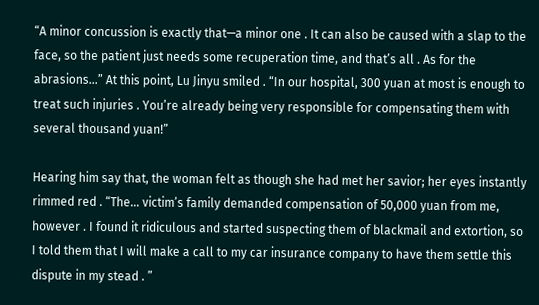“A minor concussion is exactly that—a minor one . It can also be caused with a slap to the face, so the patient just needs some recuperation time, and that’s all . As for the abrasions…” At this point, Lu Jinyu smiled . “In our hospital, 300 yuan at most is enough to treat such injuries . You’re already being very responsible for compensating them with several thousand yuan!”

Hearing him say that, the woman felt as though she had met her savior; her eyes instantly rimmed red . “The… victim’s family demanded compensation of 50,000 yuan from me, however . I found it ridiculous and started suspecting them of blackmail and extortion, so I told them that I will make a call to my car insurance company to have them settle this dispute in my stead . ”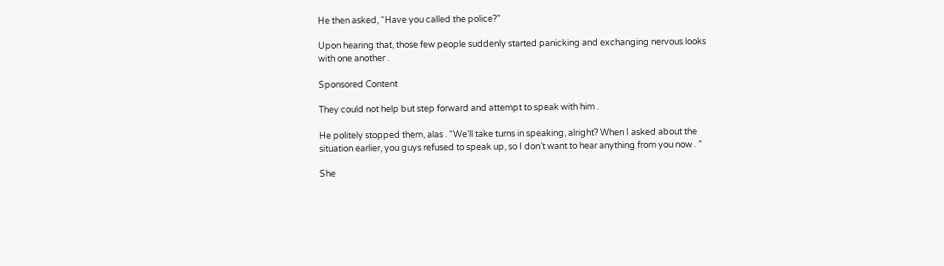He then asked, “Have you called the police?”

Upon hearing that, those few people suddenly started panicking and exchanging nervous looks with one another .

Sponsored Content

They could not help but step forward and attempt to speak with him .

He politely stopped them, alas . “We’ll take turns in speaking, alright? When I asked about the situation earlier, you guys refused to speak up, so I don’t want to hear anything from you now . ”

She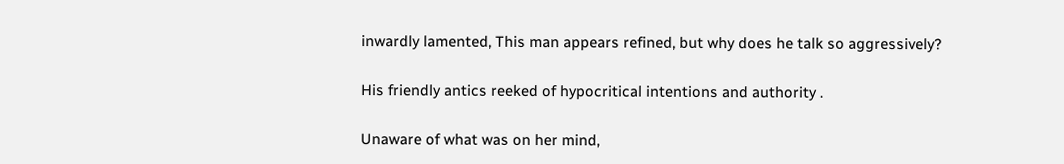inwardly lamented, This man appears refined, but why does he talk so aggressively?

His friendly antics reeked of hypocritical intentions and authority .

Unaware of what was on her mind,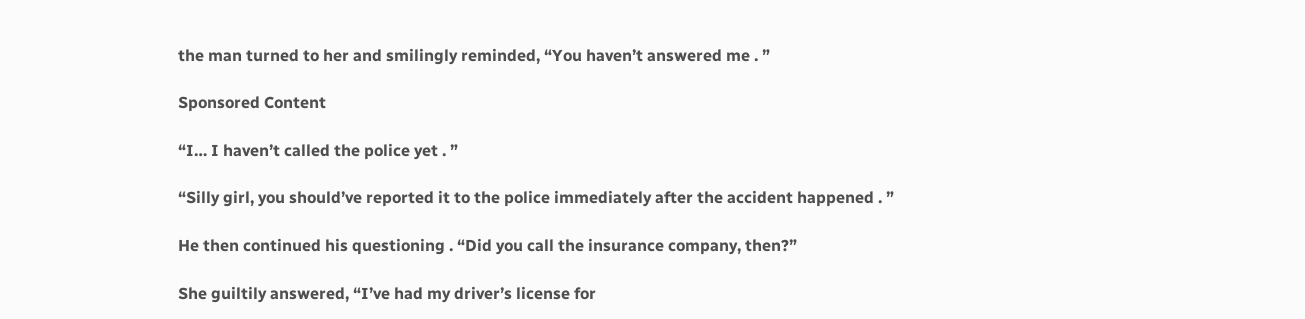the man turned to her and smilingly reminded, “You haven’t answered me . ”

Sponsored Content

“I… I haven’t called the police yet . ”

“Silly girl, you should’ve reported it to the police immediately after the accident happened . ”

He then continued his questioning . “Did you call the insurance company, then?”

She guiltily answered, “I’ve had my driver’s license for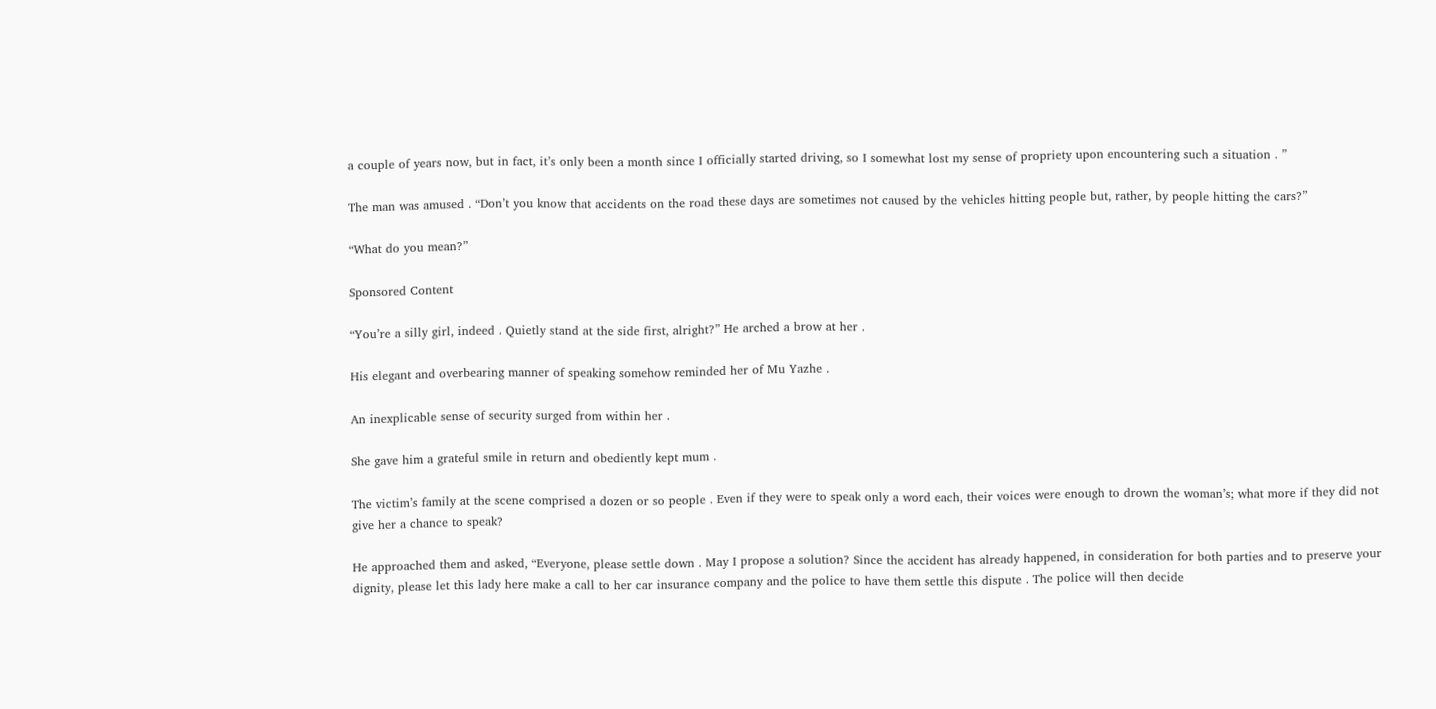a couple of years now, but in fact, it’s only been a month since I officially started driving, so I somewhat lost my sense of propriety upon encountering such a situation . ”

The man was amused . “Don’t you know that accidents on the road these days are sometimes not caused by the vehicles hitting people but, rather, by people hitting the cars?”

“What do you mean?”

Sponsored Content

“You’re a silly girl, indeed . Quietly stand at the side first, alright?” He arched a brow at her .

His elegant and overbearing manner of speaking somehow reminded her of Mu Yazhe .

An inexplicable sense of security surged from within her .

She gave him a grateful smile in return and obediently kept mum .

The victim’s family at the scene comprised a dozen or so people . Even if they were to speak only a word each, their voices were enough to drown the woman’s; what more if they did not give her a chance to speak?

He approached them and asked, “Everyone, please settle down . May I propose a solution? Since the accident has already happened, in consideration for both parties and to preserve your dignity, please let this lady here make a call to her car insurance company and the police to have them settle this dispute . The police will then decide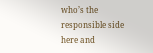who’s the responsible side here and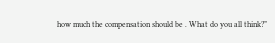how much the compensation should be . What do you all think?”